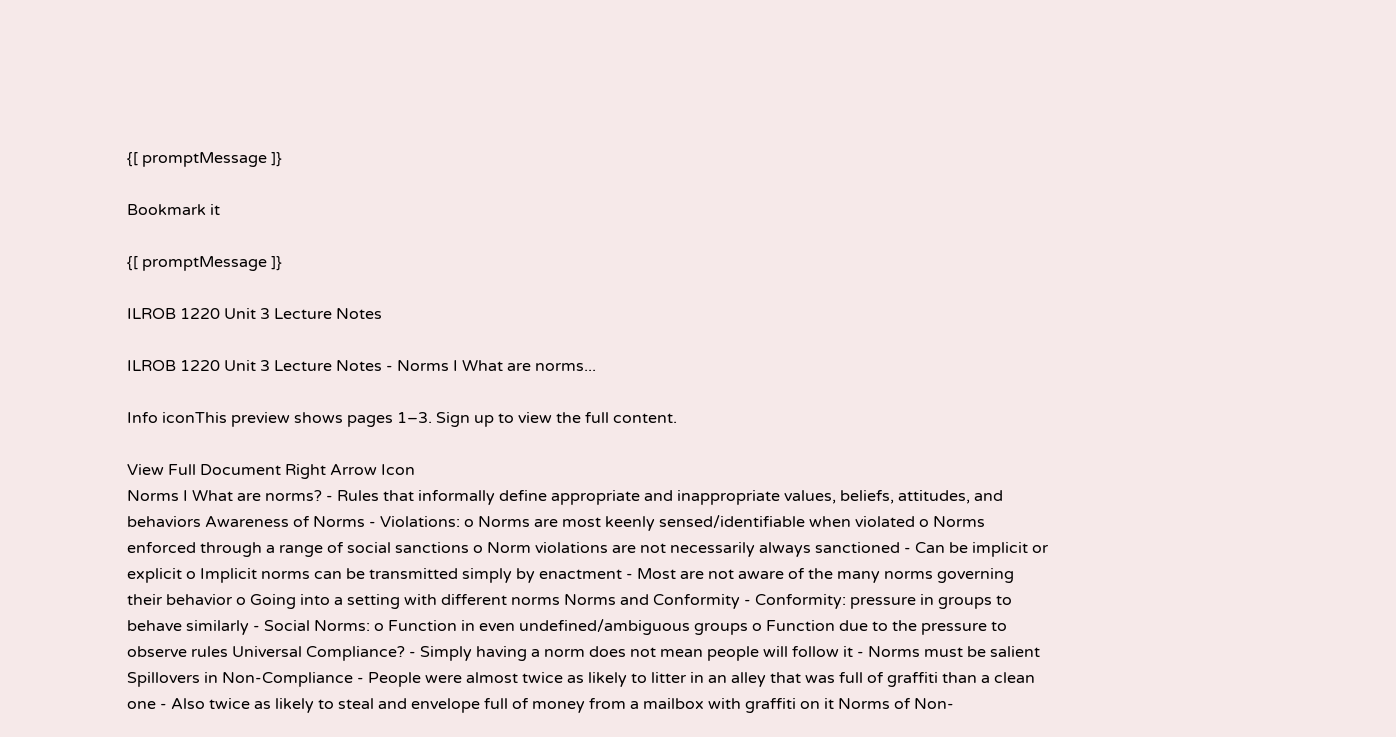{[ promptMessage ]}

Bookmark it

{[ promptMessage ]}

ILROB 1220 Unit 3 Lecture Notes

ILROB 1220 Unit 3 Lecture Notes - Norms I What are norms...

Info iconThis preview shows pages 1–3. Sign up to view the full content.

View Full Document Right Arrow Icon
Norms I What are norms? - Rules that informally define appropriate and inappropriate values, beliefs, attitudes, and behaviors Awareness of Norms - Violations: o Norms are most keenly sensed/identifiable when violated o Norms enforced through a range of social sanctions o Norm violations are not necessarily always sanctioned - Can be implicit or explicit o Implicit norms can be transmitted simply by enactment - Most are not aware of the many norms governing their behavior o Going into a setting with different norms Norms and Conformity - Conformity: pressure in groups to behave similarly - Social Norms: o Function in even undefined/ambiguous groups o Function due to the pressure to observe rules Universal Compliance? - Simply having a norm does not mean people will follow it - Norms must be salient Spillovers in Non-Compliance - People were almost twice as likely to litter in an alley that was full of graffiti than a clean one - Also twice as likely to steal and envelope full of money from a mailbox with graffiti on it Norms of Non-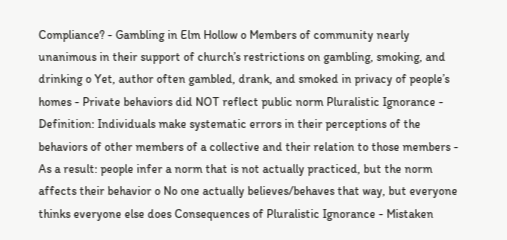Compliance? - Gambling in Elm Hollow o Members of community nearly unanimous in their support of church’s restrictions on gambling, smoking, and drinking o Yet, author often gambled, drank, and smoked in privacy of people’s homes - Private behaviors did NOT reflect public norm Pluralistic Ignorance - Definition: Individuals make systematic errors in their perceptions of the behaviors of other members of a collective and their relation to those members - As a result: people infer a norm that is not actually practiced, but the norm affects their behavior o No one actually believes/behaves that way, but everyone thinks everyone else does Consequences of Pluralistic Ignorance - Mistaken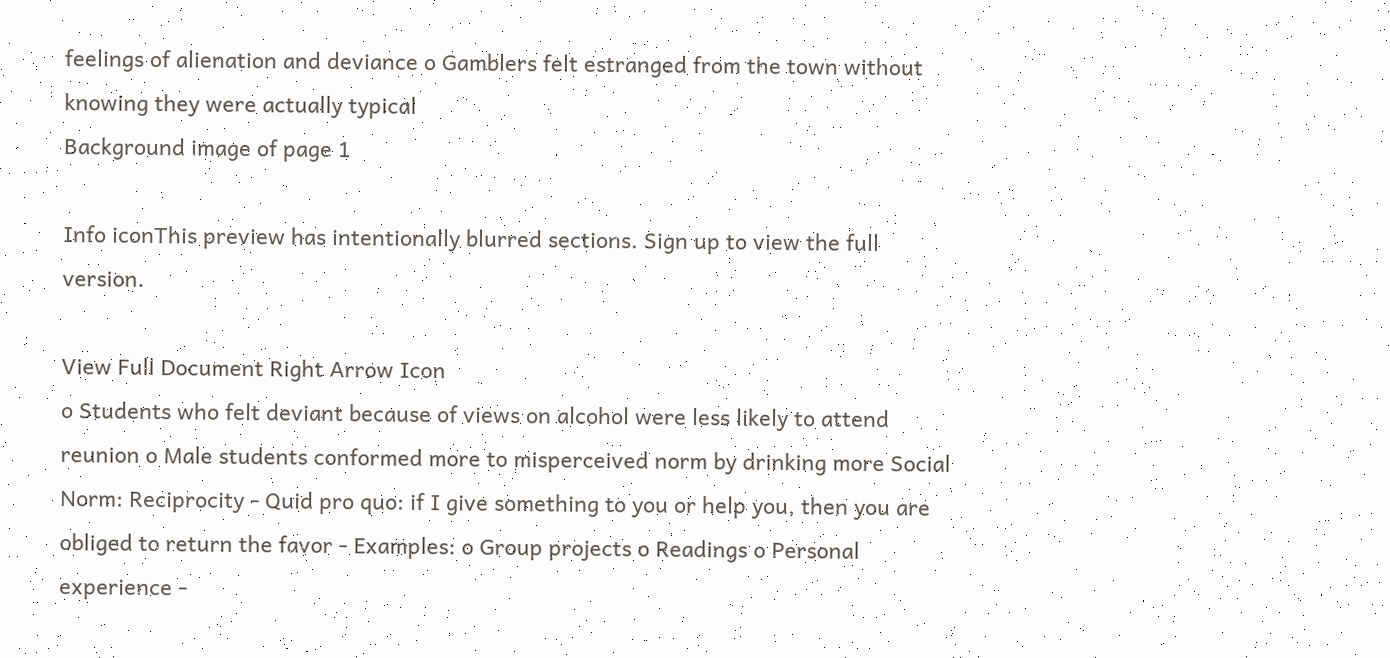feelings of alienation and deviance o Gamblers felt estranged from the town without knowing they were actually typical
Background image of page 1

Info iconThis preview has intentionally blurred sections. Sign up to view the full version.

View Full Document Right Arrow Icon
o Students who felt deviant because of views on alcohol were less likely to attend reunion o Male students conformed more to misperceived norm by drinking more Social Norm: Reciprocity - Quid pro quo: if I give something to you or help you, then you are obliged to return the favor - Examples: o Group projects o Readings o Personal experience -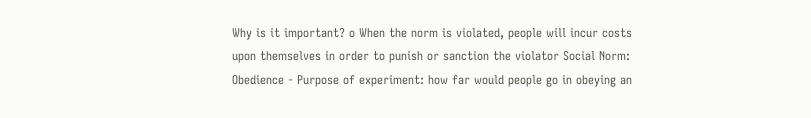Why is it important? o When the norm is violated, people will incur costs upon themselves in order to punish or sanction the violator Social Norm: Obedience - Purpose of experiment: how far would people go in obeying an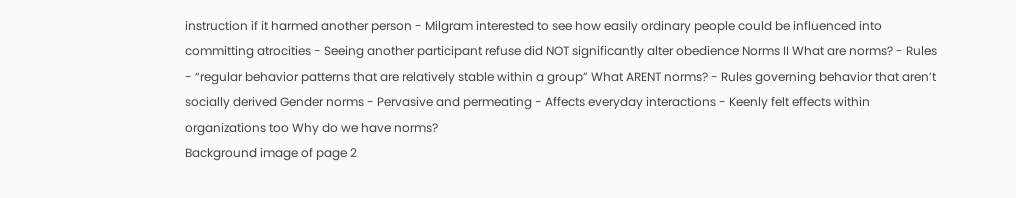instruction if it harmed another person - Milgram interested to see how easily ordinary people could be influenced into committing atrocities - Seeing another participant refuse did NOT significantly alter obedience Norms II What are norms? - Rules - “regular behavior patterns that are relatively stable within a group” What ARENT norms? - Rules governing behavior that aren’t socially derived Gender norms - Pervasive and permeating - Affects everyday interactions - Keenly felt effects within organizations too Why do we have norms?
Background image of page 2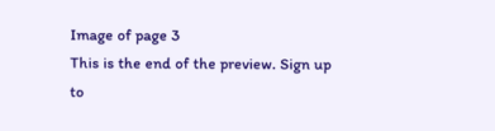Image of page 3
This is the end of the preview. Sign up to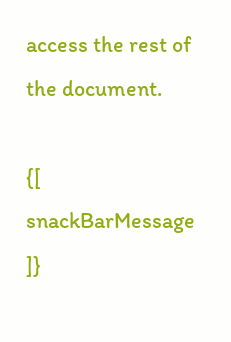access the rest of the document.

{[ snackBarMessage ]}